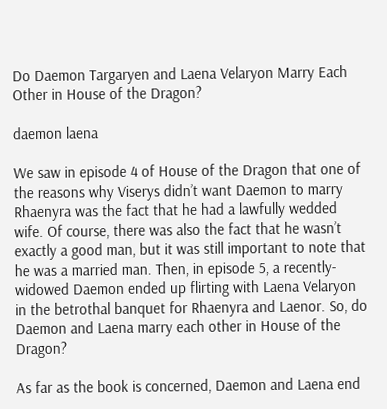Do Daemon Targaryen and Laena Velaryon Marry Each Other in House of the Dragon?

daemon laena

We saw in episode 4 of House of the Dragon that one of the reasons why Viserys didn’t want Daemon to marry Rhaenyra was the fact that he had a lawfully wedded wife. Of course, there was also the fact that he wasn’t exactly a good man, but it was still important to note that he was a married man. Then, in episode 5, a recently-widowed Daemon ended up flirting with Laena Velaryon in the betrothal banquet for Rhaenyra and Laenor. So, do Daemon and Laena marry each other in House of the Dragon?

As far as the book is concerned, Daemon and Laena end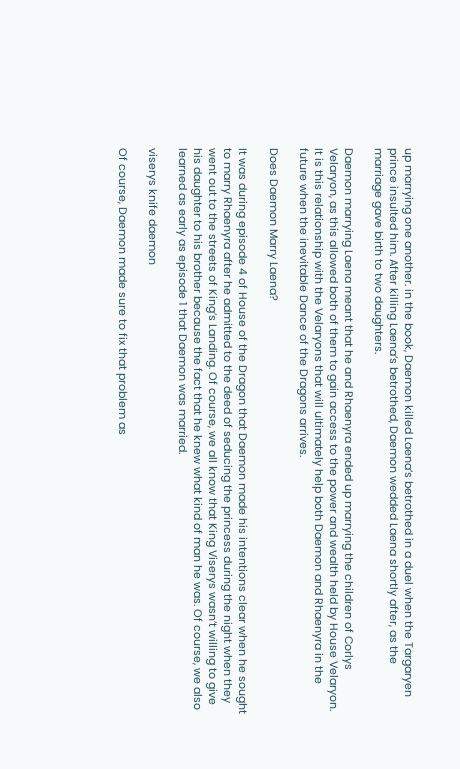up marrying one another. in the book, Daemon killed Laena’s betrothed in a duel when the Targaryen prince insulted him. After killing Laena’s betrothed, Daemon wedded Laena shortly after, as the marriage gave birth to two daughters.

Daemon marrying Laena meant that he and Rhaenyra ended up marrying the children of Corlys Velaryon, as this allowed both of them to gain access to the power and wealth held by House Velaryon. It is this relationship with the Velaryons that will ultimately help both Daemon and Rhaenyra in the future when the inevitable Dance of the Dragons arrives.

Does Daemon Marry Laena?

It was during episode 4 of House of the Dragon that Daemon made his intentions clear when he sought to marry Rhaenyra after he admitted to the deed of seducing the princess during the night when they went out to the streets of King’s Landing. Of course, we all know that King Viserys wasn’t willing to give his daughter to his brother because the fact that he knew what kind of man he was. Of course, we also learned as early as episode 1 that Daemon was married.

viserys knife daemon

Of course, Daemon made sure to fix that problem as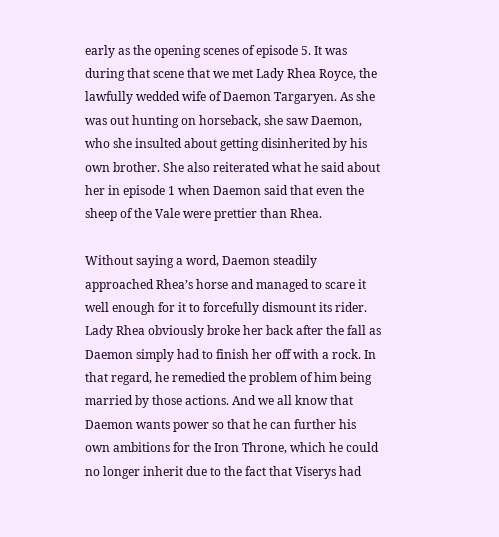early as the opening scenes of episode 5. It was during that scene that we met Lady Rhea Royce, the lawfully wedded wife of Daemon Targaryen. As she was out hunting on horseback, she saw Daemon, who she insulted about getting disinherited by his own brother. She also reiterated what he said about her in episode 1 when Daemon said that even the sheep of the Vale were prettier than Rhea.

Without saying a word, Daemon steadily approached Rhea’s horse and managed to scare it well enough for it to forcefully dismount its rider. Lady Rhea obviously broke her back after the fall as Daemon simply had to finish her off with a rock. In that regard, he remedied the problem of him being married by those actions. And we all know that Daemon wants power so that he can further his own ambitions for the Iron Throne, which he could no longer inherit due to the fact that Viserys had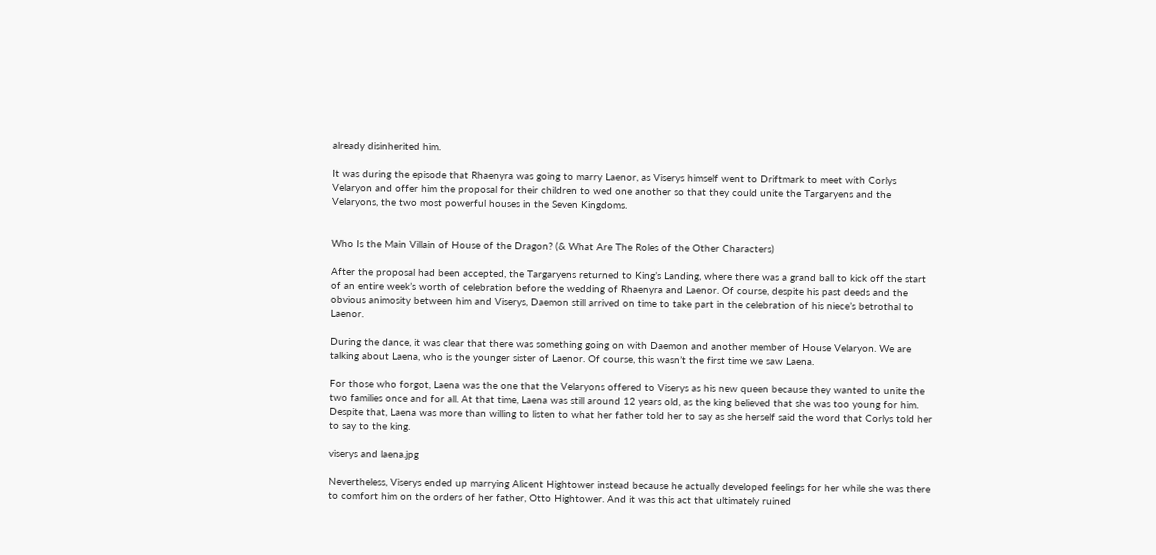already disinherited him.

It was during the episode that Rhaenyra was going to marry Laenor, as Viserys himself went to Driftmark to meet with Corlys Velaryon and offer him the proposal for their children to wed one another so that they could unite the Targaryens and the Velaryons, the two most powerful houses in the Seven Kingdoms.


Who Is the Main Villain of House of the Dragon? (& What Are The Roles of the Other Characters)

After the proposal had been accepted, the Targaryens returned to King’s Landing, where there was a grand ball to kick off the start of an entire week’s worth of celebration before the wedding of Rhaenyra and Laenor. Of course, despite his past deeds and the obvious animosity between him and Viserys, Daemon still arrived on time to take part in the celebration of his niece’s betrothal to Laenor.

During the dance, it was clear that there was something going on with Daemon and another member of House Velaryon. We are talking about Laena, who is the younger sister of Laenor. Of course, this wasn’t the first time we saw Laena.

For those who forgot, Laena was the one that the Velaryons offered to Viserys as his new queen because they wanted to unite the two families once and for all. At that time, Laena was still around 12 years old, as the king believed that she was too young for him. Despite that, Laena was more than willing to listen to what her father told her to say as she herself said the word that Corlys told her to say to the king.

viserys and laena.jpg

Nevertheless, Viserys ended up marrying Alicent Hightower instead because he actually developed feelings for her while she was there to comfort him on the orders of her father, Otto Hightower. And it was this act that ultimately ruined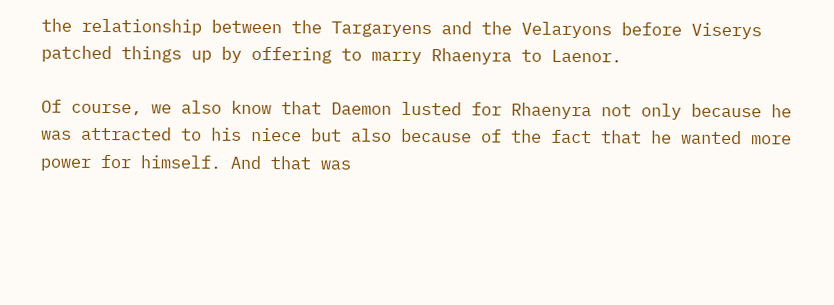the relationship between the Targaryens and the Velaryons before Viserys patched things up by offering to marry Rhaenyra to Laenor.

Of course, we also know that Daemon lusted for Rhaenyra not only because he was attracted to his niece but also because of the fact that he wanted more power for himself. And that was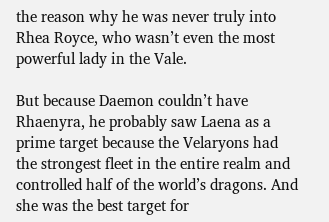the reason why he was never truly into Rhea Royce, who wasn’t even the most powerful lady in the Vale.

But because Daemon couldn’t have Rhaenyra, he probably saw Laena as a prime target because the Velaryons had the strongest fleet in the entire realm and controlled half of the world’s dragons. And she was the best target for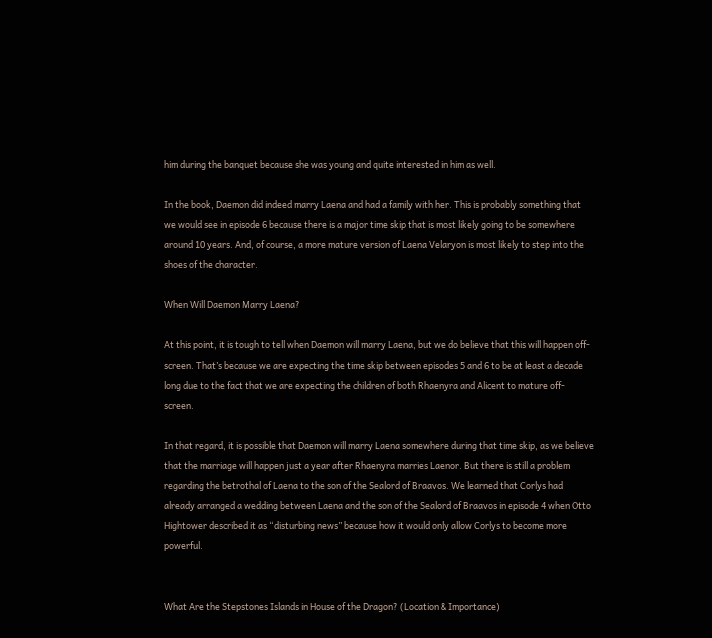him during the banquet because she was young and quite interested in him as well.

In the book, Daemon did indeed marry Laena and had a family with her. This is probably something that we would see in episode 6 because there is a major time skip that is most likely going to be somewhere around 10 years. And, of course, a more mature version of Laena Velaryon is most likely to step into the shoes of the character.

When Will Daemon Marry Laena?

At this point, it is tough to tell when Daemon will marry Laena, but we do believe that this will happen off-screen. That’s because we are expecting the time skip between episodes 5 and 6 to be at least a decade long due to the fact that we are expecting the children of both Rhaenyra and Alicent to mature off-screen.

In that regard, it is possible that Daemon will marry Laena somewhere during that time skip, as we believe that the marriage will happen just a year after Rhaenyra marries Laenor. But there is still a problem regarding the betrothal of Laena to the son of the Sealord of Braavos. We learned that Corlys had already arranged a wedding between Laena and the son of the Sealord of Braavos in episode 4 when Otto Hightower described it as “disturbing news” because how it would only allow Corlys to become more powerful.


What Are the Stepstones Islands in House of the Dragon? (Location & Importance)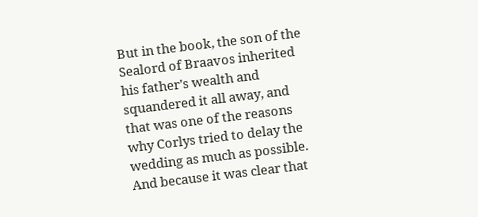But in the book, the son of the Sealord of Braavos inherited his father’s wealth and squandered it all away, and that was one of the reasons why Corlys tried to delay the wedding as much as possible. And because it was clear that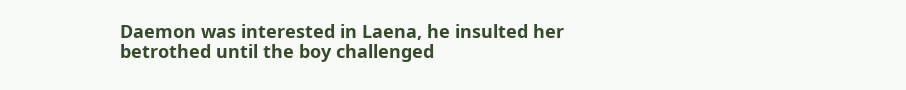Daemon was interested in Laena, he insulted her betrothed until the boy challenged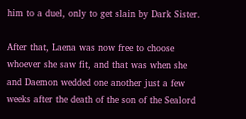him to a duel, only to get slain by Dark Sister.

After that, Laena was now free to choose whoever she saw fit, and that was when she and Daemon wedded one another just a few weeks after the death of the son of the Sealord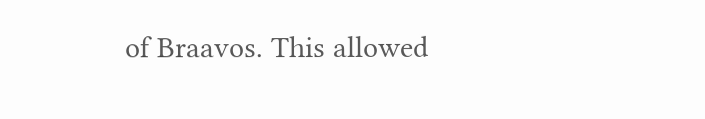of Braavos. This allowed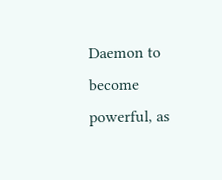Daemon to become powerful, as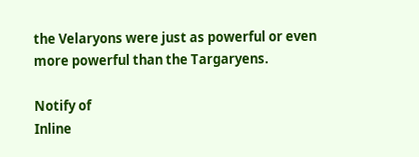the Velaryons were just as powerful or even more powerful than the Targaryens.

Notify of
Inline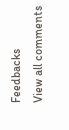Feedbacks
View all comments